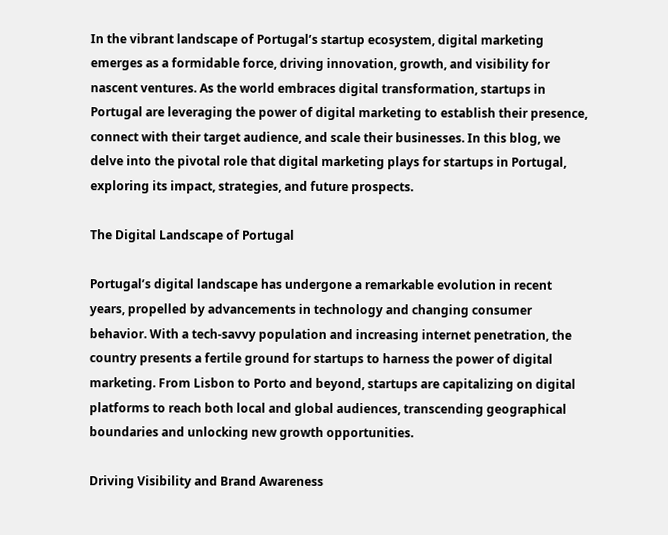In the vibrant landscape of Portugal’s startup ecosystem, digital marketing emerges as a formidable force, driving innovation, growth, and visibility for nascent ventures. As the world embraces digital transformation, startups in Portugal are leveraging the power of digital marketing to establish their presence, connect with their target audience, and scale their businesses. In this blog, we delve into the pivotal role that digital marketing plays for startups in Portugal, exploring its impact, strategies, and future prospects.

The Digital Landscape of Portugal

Portugal’s digital landscape has undergone a remarkable evolution in recent years, propelled by advancements in technology and changing consumer behavior. With a tech-savvy population and increasing internet penetration, the country presents a fertile ground for startups to harness the power of digital marketing. From Lisbon to Porto and beyond, startups are capitalizing on digital platforms to reach both local and global audiences, transcending geographical boundaries and unlocking new growth opportunities.

Driving Visibility and Brand Awareness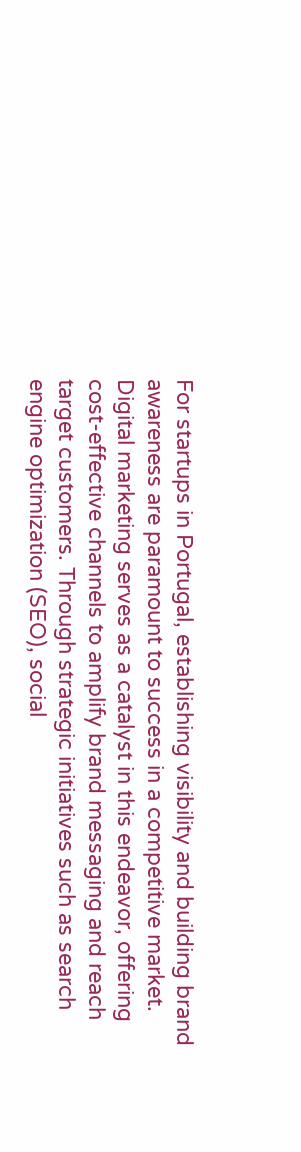For startups in Portugal, establishing visibility and building brand awareness are paramount to success in a competitive market. Digital marketing serves as a catalyst in this endeavor, offering cost-effective channels to amplify brand messaging and reach target customers. Through strategic initiatives such as search engine optimization (SEO), social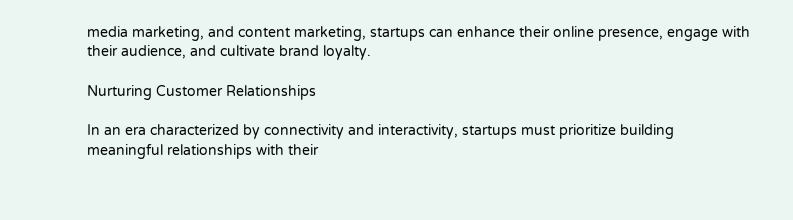media marketing, and content marketing, startups can enhance their online presence, engage with their audience, and cultivate brand loyalty.

Nurturing Customer Relationships

In an era characterized by connectivity and interactivity, startups must prioritize building meaningful relationships with their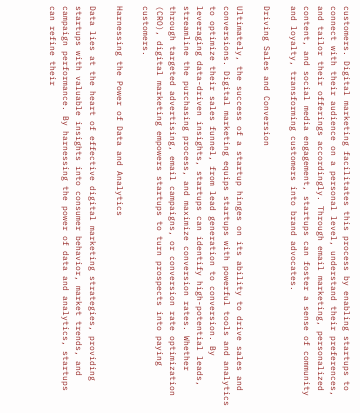customers. Digital marketing facilitates this process by enabling startups to connect with their audience on a personal level, understand their preferences, and tailor their offerings accordingly. Through email marketing, personalized content, and social media engagement, startups can foster a sense of community and loyalty, transforming customers into brand advocates.

Driving Sales and Conversion

Ultimately, the success of a startup hinges on its ability to drive sales and conversions. Digital marketing equips startups with powerful tools and analytics to optimize their sales funnel, from lead generation to conversion. By leveraging data-driven insights, startups can identify high-potential leads, streamline the purchasing process, and maximize conversion rates. Whether through targeted advertising, email campaigns, or conversion rate optimization (CRO), digital marketing empowers startups to turn prospects into paying customers.

Harnessing the Power of Data and Analytics

Data lies at the heart of effective digital marketing strategies, providing startups with valuable insights into consumer behavior, market trends, and campaign performance. By harnessing the power of data and analytics, startups can refine their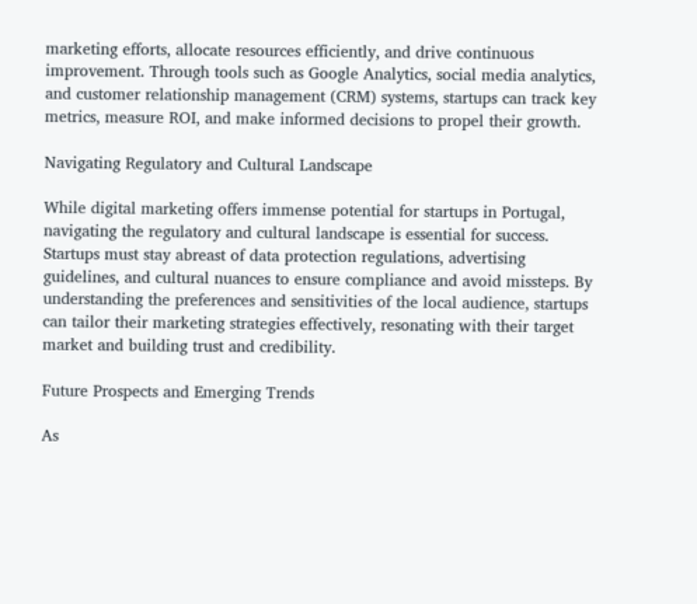marketing efforts, allocate resources efficiently, and drive continuous improvement. Through tools such as Google Analytics, social media analytics, and customer relationship management (CRM) systems, startups can track key metrics, measure ROI, and make informed decisions to propel their growth.

Navigating Regulatory and Cultural Landscape

While digital marketing offers immense potential for startups in Portugal, navigating the regulatory and cultural landscape is essential for success. Startups must stay abreast of data protection regulations, advertising guidelines, and cultural nuances to ensure compliance and avoid missteps. By understanding the preferences and sensitivities of the local audience, startups can tailor their marketing strategies effectively, resonating with their target market and building trust and credibility.

Future Prospects and Emerging Trends

As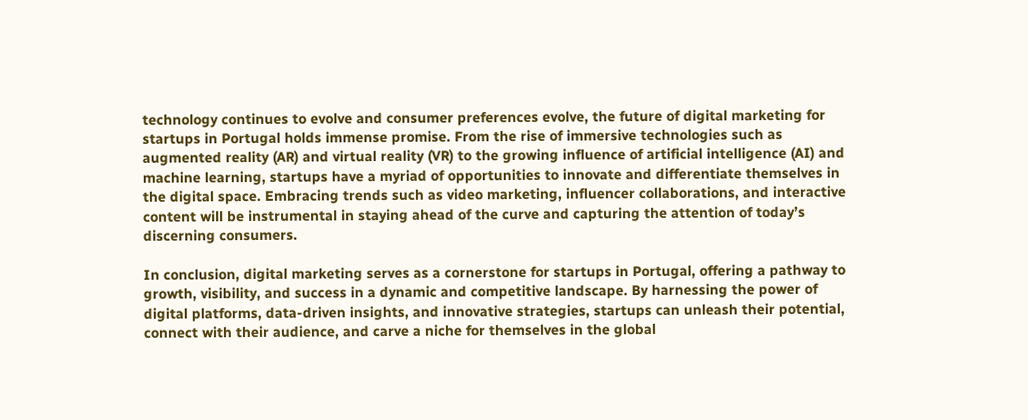technology continues to evolve and consumer preferences evolve, the future of digital marketing for startups in Portugal holds immense promise. From the rise of immersive technologies such as augmented reality (AR) and virtual reality (VR) to the growing influence of artificial intelligence (AI) and machine learning, startups have a myriad of opportunities to innovate and differentiate themselves in the digital space. Embracing trends such as video marketing, influencer collaborations, and interactive content will be instrumental in staying ahead of the curve and capturing the attention of today’s discerning consumers.

In conclusion, digital marketing serves as a cornerstone for startups in Portugal, offering a pathway to growth, visibility, and success in a dynamic and competitive landscape. By harnessing the power of digital platforms, data-driven insights, and innovative strategies, startups can unleash their potential, connect with their audience, and carve a niche for themselves in the global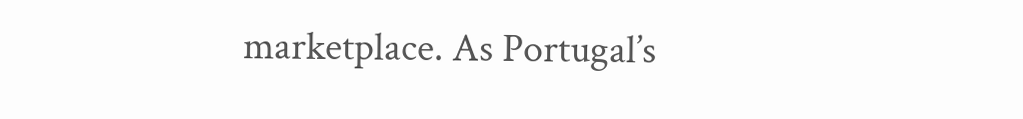marketplace. As Portugal’s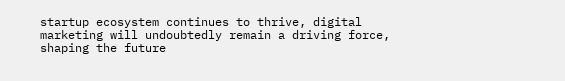startup ecosystem continues to thrive, digital marketing will undoubtedly remain a driving force, shaping the future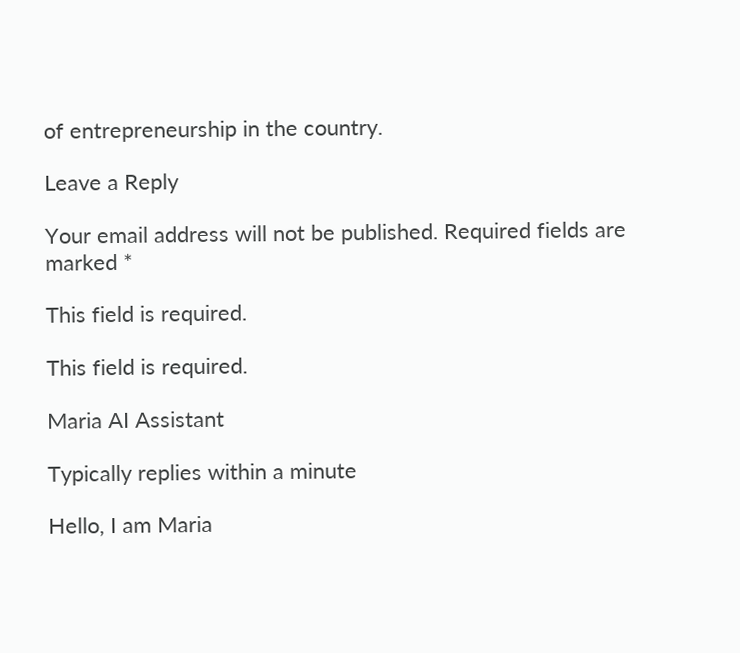of entrepreneurship in the country.

Leave a Reply

Your email address will not be published. Required fields are marked *

This field is required.

This field is required.

Maria AI Assistant

Typically replies within a minute

Hello, I am Maria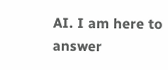AI. I am here to answer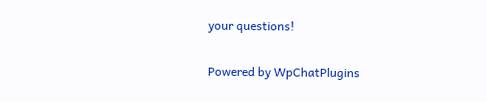your questions!

Powered by WpChatPlugins